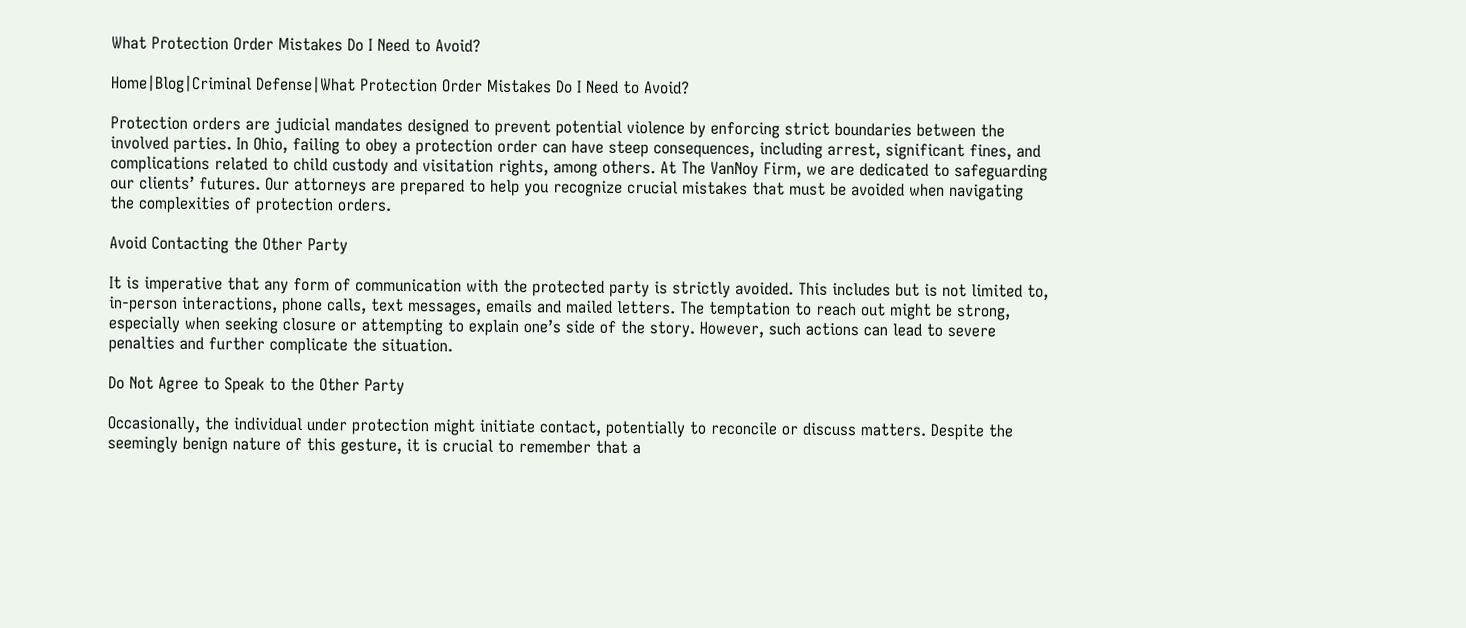What Protection Order Mistakes Do I Need to Avoid?

Home|Blog|Criminal Defense|What Protection Order Mistakes Do I Need to Avoid?

Protection orders are judicial mandates designed to prevent potential violence by enforcing strict boundaries between the involved parties. In Ohio, failing to obey a protection order can have steep consequences, including arrest, significant fines, and complications related to child custody and visitation rights, among others. At The VanNoy Firm, we are dedicated to safeguarding our clients’ futures. Our attorneys are prepared to help you recognize crucial mistakes that must be avoided when navigating the complexities of protection orders.

Avoid Contacting the Other Party

It is imperative that any form of communication with the protected party is strictly avoided. This includes but is not limited to, in-person interactions, phone calls, text messages, emails and mailed letters. The temptation to reach out might be strong, especially when seeking closure or attempting to explain one’s side of the story. However, such actions can lead to severe penalties and further complicate the situation.

Do Not Agree to Speak to the Other Party

Occasionally, the individual under protection might initiate contact, potentially to reconcile or discuss matters. Despite the seemingly benign nature of this gesture, it is crucial to remember that a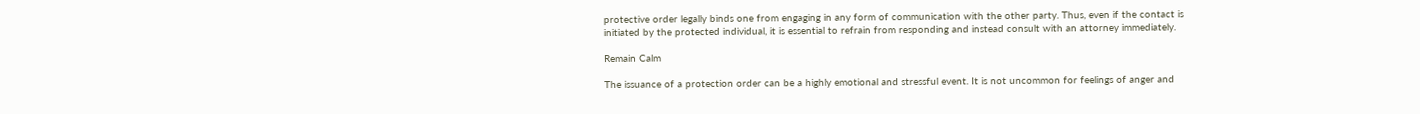protective order legally binds one from engaging in any form of communication with the other party. Thus, even if the contact is initiated by the protected individual, it is essential to refrain from responding and instead consult with an attorney immediately.

Remain Calm

The issuance of a protection order can be a highly emotional and stressful event. It is not uncommon for feelings of anger and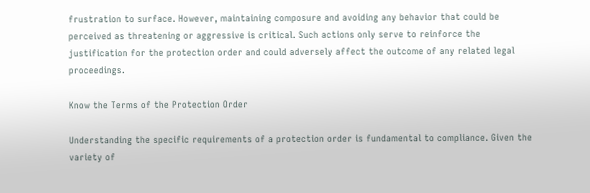frustration to surface. However, maintaining composure and avoiding any behavior that could be perceived as threatening or aggressive is critical. Such actions only serve to reinforce the justification for the protection order and could adversely affect the outcome of any related legal proceedings.

Know the Terms of the Protection Order

Understanding the specific requirements of a protection order is fundamental to compliance. Given the variety of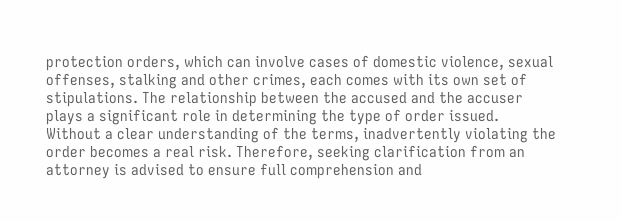protection orders, which can involve cases of domestic violence, sexual offenses, stalking and other crimes, each comes with its own set of stipulations. The relationship between the accused and the accuser plays a significant role in determining the type of order issued. Without a clear understanding of the terms, inadvertently violating the order becomes a real risk. Therefore, seeking clarification from an attorney is advised to ensure full comprehension and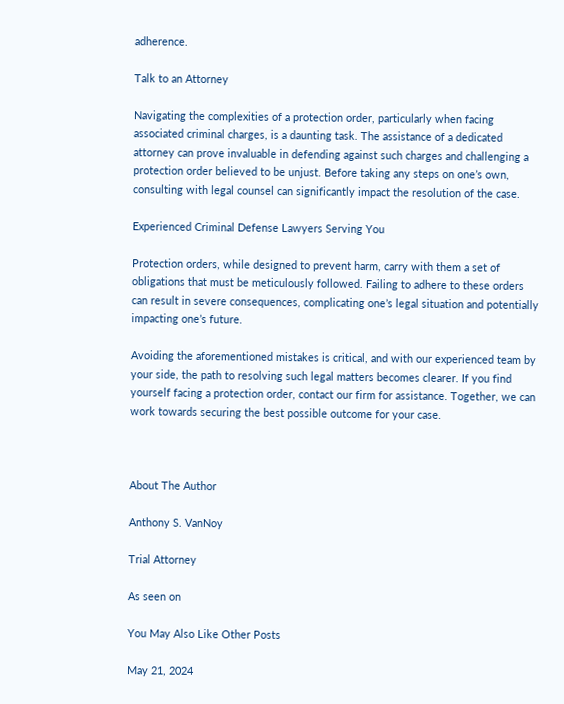adherence.

Talk to an Attorney

Navigating the complexities of a protection order, particularly when facing associated criminal charges, is a daunting task. The assistance of a dedicated attorney can prove invaluable in defending against such charges and challenging a protection order believed to be unjust. Before taking any steps on one’s own, consulting with legal counsel can significantly impact the resolution of the case.

Experienced Criminal Defense Lawyers Serving You

Protection orders, while designed to prevent harm, carry with them a set of obligations that must be meticulously followed. Failing to adhere to these orders can result in severe consequences, complicating one’s legal situation and potentially impacting one’s future.

Avoiding the aforementioned mistakes is critical, and with our experienced team by your side, the path to resolving such legal matters becomes clearer. If you find yourself facing a protection order, contact our firm for assistance. Together, we can work towards securing the best possible outcome for your case.



About The Author

Anthony S. VanNoy

Trial Attorney

As seen on

You May Also Like Other Posts

May 21, 2024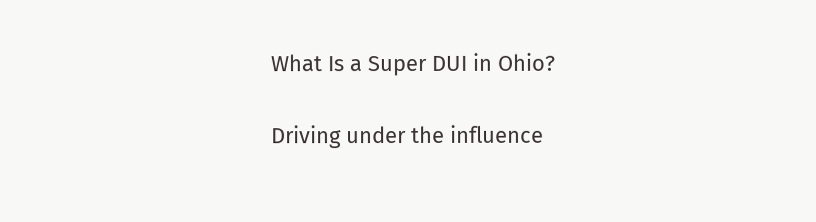What Is a Super DUI in Ohio?

Driving under the influence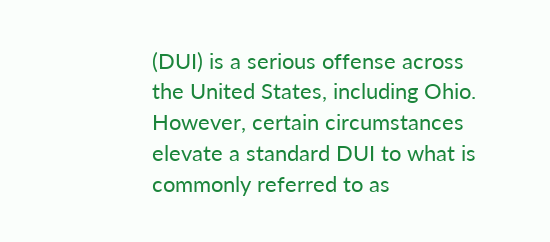(DUI) is a serious offense across the United States, including Ohio. However, certain circumstances elevate a standard DUI to what is commonly referred to as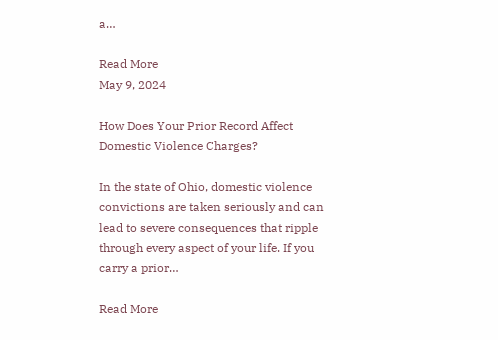a…

Read More
May 9, 2024

How Does Your Prior Record Affect Domestic Violence Charges?

In the state of Ohio, domestic violence convictions are taken seriously and can lead to severe consequences that ripple through every aspect of your life. If you carry a prior…

Read More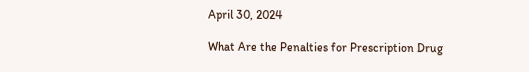April 30, 2024

What Are the Penalties for Prescription Drug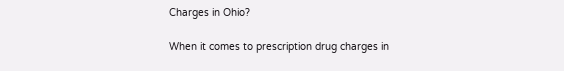Charges in Ohio?

When it comes to prescription drug charges in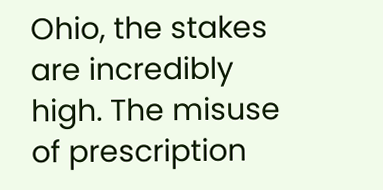Ohio, the stakes are incredibly high. The misuse of prescription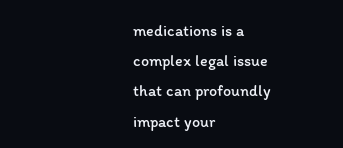medications is a complex legal issue that can profoundly impact your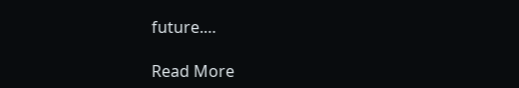future.…

Read More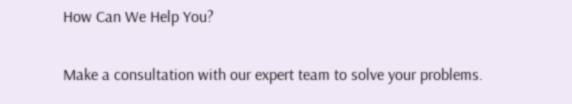How Can We Help You?

Make a consultation with our expert team to solve your problems.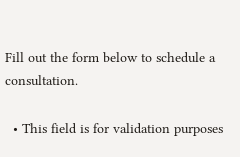Fill out the form below to schedule a consultation.

  • This field is for validation purposes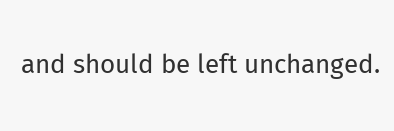and should be left unchanged.